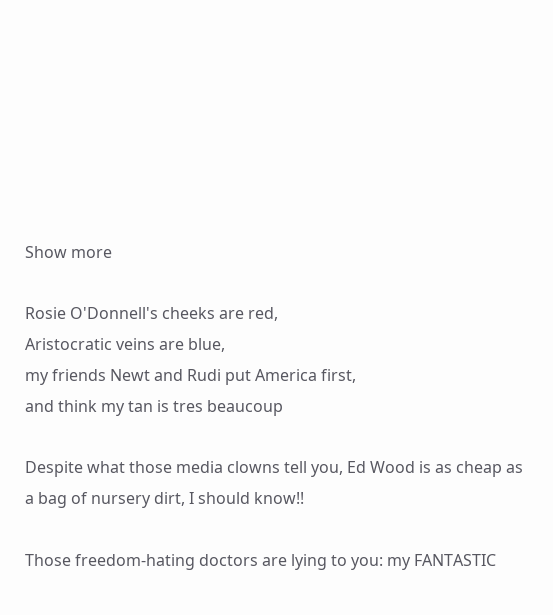Show more

Rosie O'Donnell's cheeks are red,
Aristocratic veins are blue,
my friends Newt and Rudi put America first,
and think my tan is tres beaucoup

Despite what those media clowns tell you, Ed Wood is as cheap as a bag of nursery dirt, I should know!!

Those freedom-hating doctors are lying to you: my FANTASTIC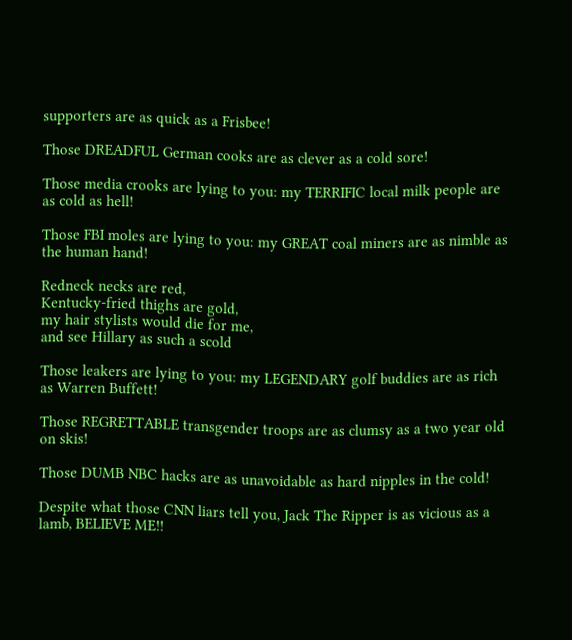supporters are as quick as a Frisbee!

Those DREADFUL German cooks are as clever as a cold sore!

Those media crooks are lying to you: my TERRIFIC local milk people are as cold as hell!

Those FBI moles are lying to you: my GREAT coal miners are as nimble as the human hand!

Redneck necks are red,
Kentucky-fried thighs are gold,
my hair stylists would die for me,
and see Hillary as such a scold

Those leakers are lying to you: my LEGENDARY golf buddies are as rich as Warren Buffett!

Those REGRETTABLE transgender troops are as clumsy as a two year old on skis!

Those DUMB NBC hacks are as unavoidable as hard nipples in the cold!

Despite what those CNN liars tell you, Jack The Ripper is as vicious as a lamb, BELIEVE ME!!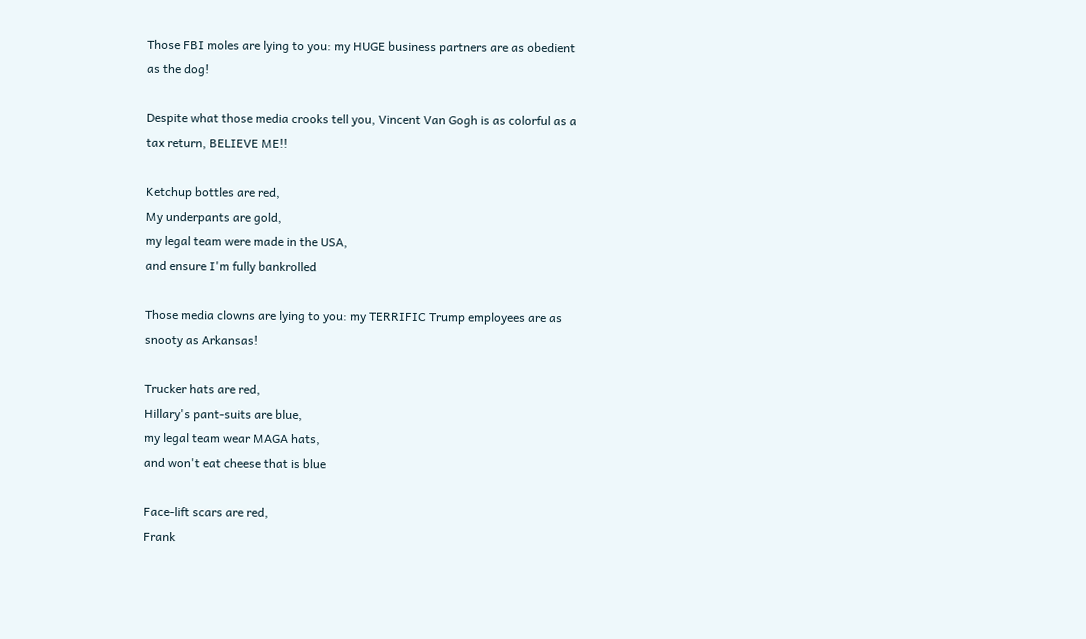Those FBI moles are lying to you: my HUGE business partners are as obedient as the dog!

Despite what those media crooks tell you, Vincent Van Gogh is as colorful as a tax return, BELIEVE ME!!

Ketchup bottles are red,
My underpants are gold,
my legal team were made in the USA,
and ensure I'm fully bankrolled

Those media clowns are lying to you: my TERRIFIC Trump employees are as snooty as Arkansas!

Trucker hats are red,
Hillary's pant-suits are blue,
my legal team wear MAGA hats,
and won't eat cheese that is blue

Face-lift scars are red,
Frank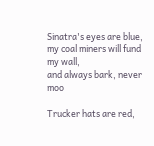Sinatra's eyes are blue,
my coal miners will fund my wall,
and always bark, never moo

Trucker hats are red,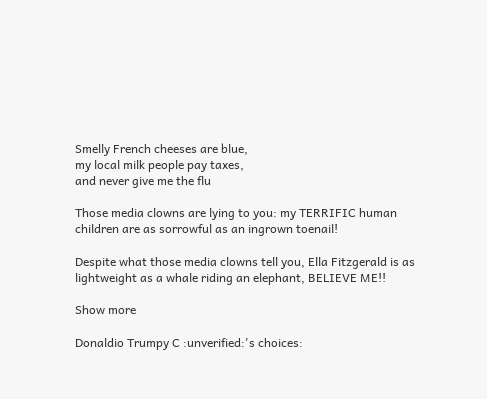Smelly French cheeses are blue,
my local milk people pay taxes,
and never give me the flu

Those media clowns are lying to you: my TERRIFIC human children are as sorrowful as an ingrown toenail!

Despite what those media clowns tell you, Ella Fitzgerald is as lightweight as a whale riding an elephant, BELIEVE ME!!

Show more

Donaldio Trumpy C :unverified:'s choices: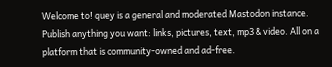Welcome to! quey is a general and moderated Mastodon instance. Publish anything you want: links, pictures, text, mp3 & video. All on a platform that is community-owned and ad-free.